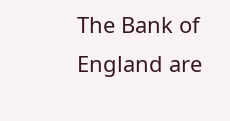The Bank of England are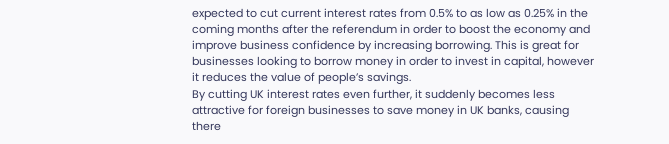expected to cut current interest rates from 0.5% to as low as 0.25% in the coming months after the referendum in order to boost the economy and improve business confidence by increasing borrowing. This is great for businesses looking to borrow money in order to invest in capital, however it reduces the value of people’s savings.
By cutting UK interest rates even further, it suddenly becomes less attractive for foreign businesses to save money in UK banks, causing there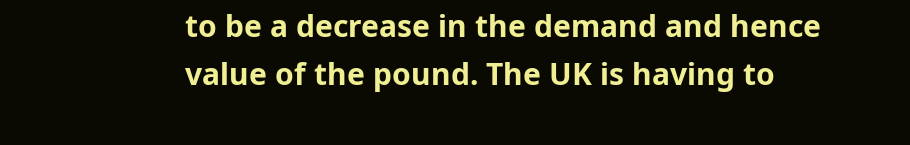to be a decrease in the demand and hence value of the pound. The UK is having to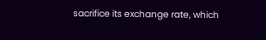sacrifice its exchange rate, which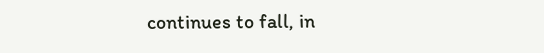continues to fall, in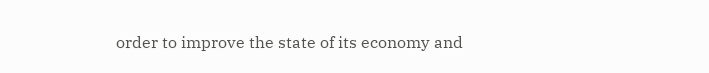order to improve the state of its economy and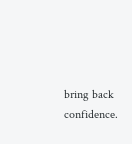bring back confidence.